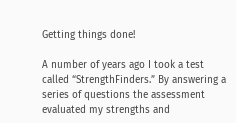Getting things done!

A number of years ago I took a test called “StrengthFinders.” By answering a series of questions the assessment evaluated my strengths and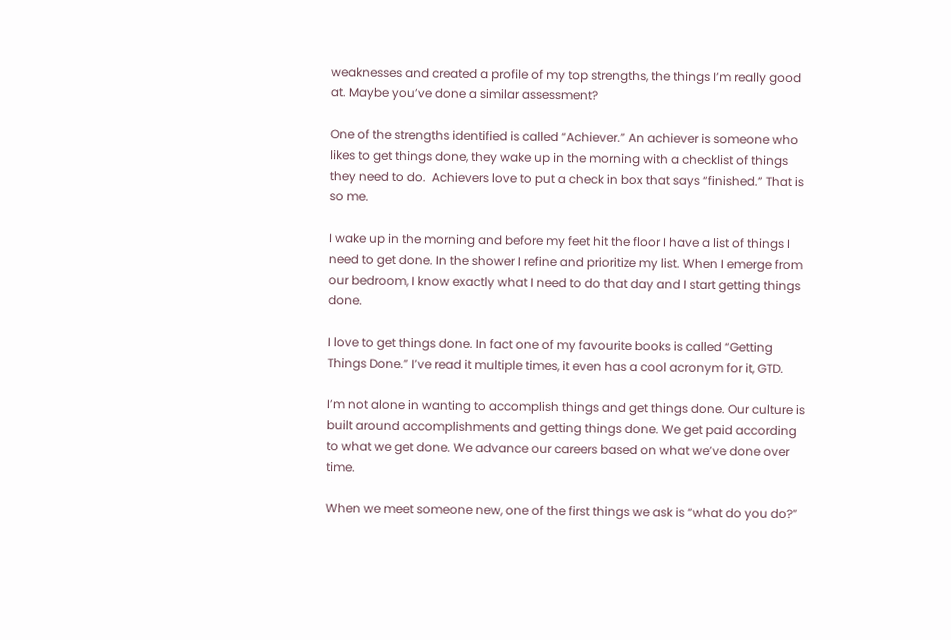weaknesses and created a profile of my top strengths, the things I’m really good at. Maybe you’ve done a similar assessment?

One of the strengths identified is called “Achiever.” An achiever is someone who likes to get things done, they wake up in the morning with a checklist of things they need to do.  Achievers love to put a check in box that says “finished.” That is so me.

I wake up in the morning and before my feet hit the floor I have a list of things I need to get done. In the shower I refine and prioritize my list. When I emerge from our bedroom, I know exactly what I need to do that day and I start getting things done.

I love to get things done. In fact one of my favourite books is called “Getting Things Done.” I’ve read it multiple times, it even has a cool acronym for it, GTD.

I’m not alone in wanting to accomplish things and get things done. Our culture is built around accomplishments and getting things done. We get paid according to what we get done. We advance our careers based on what we’ve done over time.

When we meet someone new, one of the first things we ask is “what do you do?”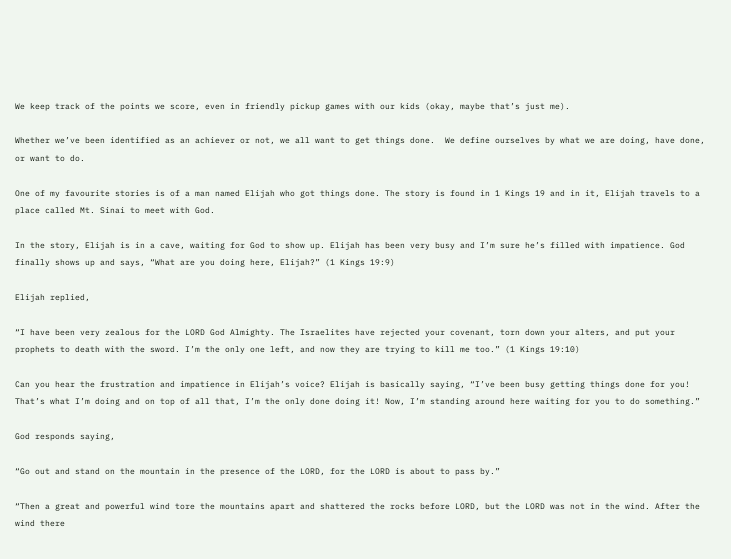We keep track of the points we score, even in friendly pickup games with our kids (okay, maybe that’s just me).

Whether we’ve been identified as an achiever or not, we all want to get things done.  We define ourselves by what we are doing, have done, or want to do.

One of my favourite stories is of a man named Elijah who got things done. The story is found in 1 Kings 19 and in it, Elijah travels to a place called Mt. Sinai to meet with God.

In the story, Elijah is in a cave, waiting for God to show up. Elijah has been very busy and I’m sure he’s filled with impatience. God finally shows up and says, “What are you doing here, Elijah?” (1 Kings 19:9)

Elijah replied,

“I have been very zealous for the LORD God Almighty. The Israelites have rejected your covenant, torn down your alters, and put your prophets to death with the sword. I’m the only one left, and now they are trying to kill me too.” (1 Kings 19:10)

Can you hear the frustration and impatience in Elijah’s voice? Elijah is basically saying, “I’ve been busy getting things done for you! That’s what I’m doing and on top of all that, I’m the only done doing it! Now, I’m standing around here waiting for you to do something.”

God responds saying,

“Go out and stand on the mountain in the presence of the LORD, for the LORD is about to pass by.”

“Then a great and powerful wind tore the mountains apart and shattered the rocks before LORD, but the LORD was not in the wind. After the wind there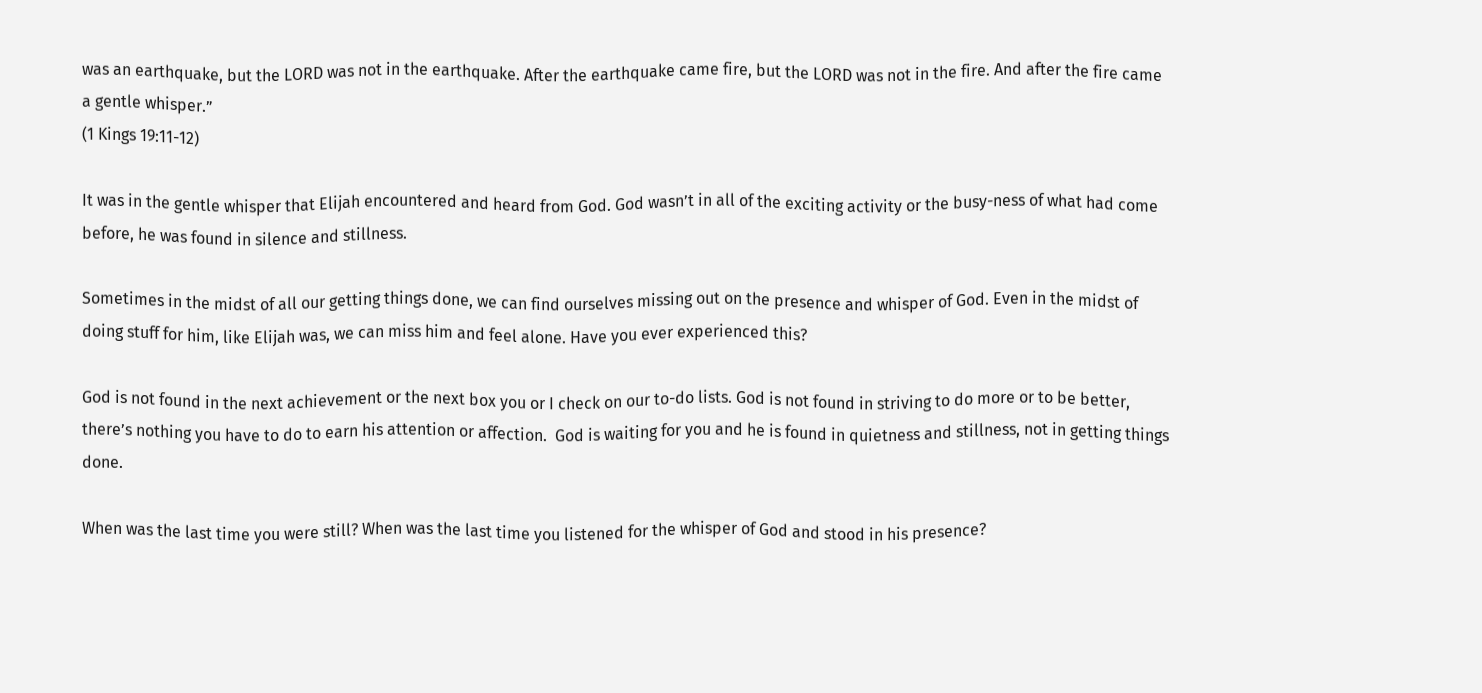was an earthquake, but the LORD was not in the earthquake. After the earthquake came fire, but the LORD was not in the fire. And after the fire came a gentle whisper.”
(1 Kings 19:11-12)

It was in the gentle whisper that Elijah encountered and heard from God. God wasn’t in all of the exciting activity or the busy-ness of what had come before, he was found in silence and stillness.

Sometimes in the midst of all our getting things done, we can find ourselves missing out on the presence and whisper of God. Even in the midst of doing stuff for him, like Elijah was, we can miss him and feel alone. Have you ever experienced this?

God is not found in the next achievement or the next box you or I check on our to-do lists. God is not found in striving to do more or to be better, there’s nothing you have to do to earn his attention or affection.  God is waiting for you and he is found in quietness and stillness, not in getting things done.

When was the last time you were still? When was the last time you listened for the whisper of God and stood in his presence?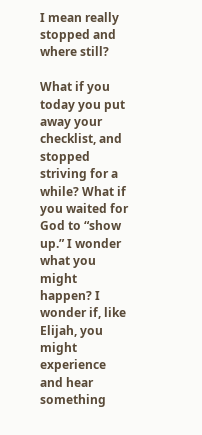I mean really stopped and where still?

What if you today you put away your checklist, and stopped striving for a while? What if you waited for God to “show up.” I wonder what you might happen? I wonder if, like Elijah, you might experience and hear something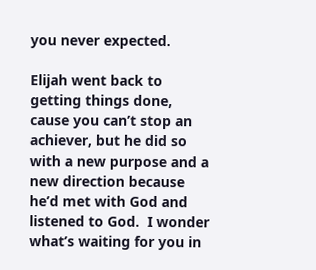you never expected.

Elijah went back to getting things done, cause you can’t stop an achiever, but he did so with a new purpose and a new direction because he’d met with God and listened to God.  I wonder what’s waiting for you in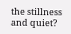the stillness and quiet?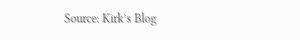Source: Kirk’s Blog